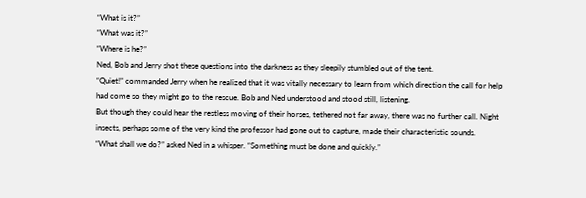“What is it?”
“What was it?”
“Where is he?”
Ned, Bob and Jerry shot these questions into the darkness as they sleepily stumbled out of the tent.
“Quiet!” commanded Jerry when he realized that it was vitally necessary to learn from which direction the call for help had come so they might go to the rescue. Bob and Ned understood and stood still, listening.
But though they could hear the restless moving of their horses, tethered not far away, there was no further call. Night insects, perhaps some of the very kind the professor had gone out to capture, made their characteristic sounds.
“What shall we do?” asked Ned in a whisper. “Something must be done and quickly.”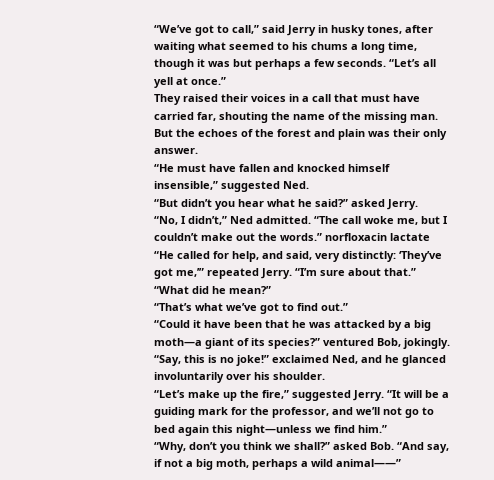“We’ve got to call,” said Jerry in husky tones, after waiting what seemed to his chums a long time, though it was but perhaps a few seconds. “Let’s all yell at once.”
They raised their voices in a call that must have carried far, shouting the name of the missing man. But the echoes of the forest and plain was their only answer.
“He must have fallen and knocked himself insensible,” suggested Ned.
“But didn’t you hear what he said?” asked Jerry.
“No, I didn’t,” Ned admitted. “The call woke me, but I couldn’t make out the words.” norfloxacin lactate
“He called for help, and said, very distinctly: ‘They’ve got me,’” repeated Jerry. “I’m sure about that.”
“What did he mean?”
“That’s what we’ve got to find out.”
“Could it have been that he was attacked by a big moth—a giant of its species?” ventured Bob, jokingly.
“Say, this is no joke!” exclaimed Ned, and he glanced involuntarily over his shoulder.
“Let’s make up the fire,” suggested Jerry. “It will be a guiding mark for the professor, and we’ll not go to bed again this night—unless we find him.”
“Why, don’t you think we shall?” asked Bob. “And say, if not a big moth, perhaps a wild animal——”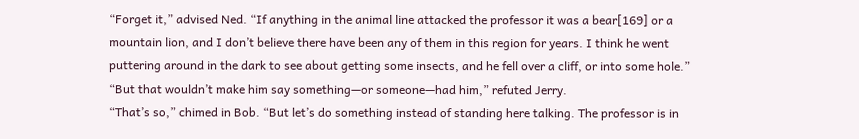“Forget it,” advised Ned. “If anything in the animal line attacked the professor it was a bear[169] or a mountain lion, and I don’t believe there have been any of them in this region for years. I think he went puttering around in the dark to see about getting some insects, and he fell over a cliff, or into some hole.”
“But that wouldn’t make him say something—or someone—had him,” refuted Jerry.
“That’s so,” chimed in Bob. “But let’s do something instead of standing here talking. The professor is in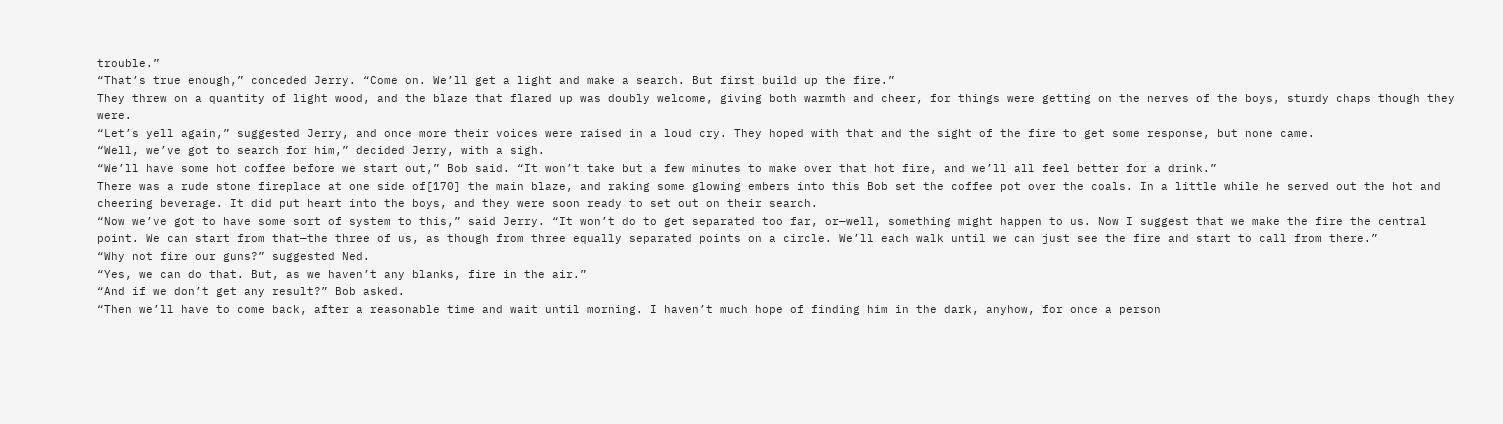trouble.”
“That’s true enough,” conceded Jerry. “Come on. We’ll get a light and make a search. But first build up the fire.”
They threw on a quantity of light wood, and the blaze that flared up was doubly welcome, giving both warmth and cheer, for things were getting on the nerves of the boys, sturdy chaps though they were.
“Let’s yell again,” suggested Jerry, and once more their voices were raised in a loud cry. They hoped with that and the sight of the fire to get some response, but none came.
“Well, we’ve got to search for him,” decided Jerry, with a sigh.
“We’ll have some hot coffee before we start out,” Bob said. “It won’t take but a few minutes to make over that hot fire, and we’ll all feel better for a drink.”
There was a rude stone fireplace at one side of[170] the main blaze, and raking some glowing embers into this Bob set the coffee pot over the coals. In a little while he served out the hot and cheering beverage. It did put heart into the boys, and they were soon ready to set out on their search.
“Now we’ve got to have some sort of system to this,” said Jerry. “It won’t do to get separated too far, or—well, something might happen to us. Now I suggest that we make the fire the central point. We can start from that—the three of us, as though from three equally separated points on a circle. We’ll each walk until we can just see the fire and start to call from there.”
“Why not fire our guns?” suggested Ned.
“Yes, we can do that. But, as we haven’t any blanks, fire in the air.”
“And if we don’t get any result?” Bob asked.
“Then we’ll have to come back, after a reasonable time and wait until morning. I haven’t much hope of finding him in the dark, anyhow, for once a person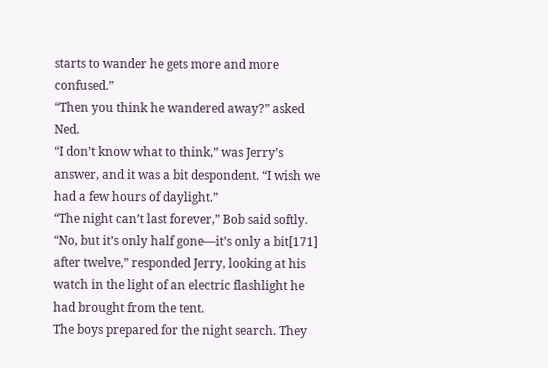starts to wander he gets more and more confused.”
“Then you think he wandered away?” asked Ned.
“I don’t know what to think,” was Jerry’s answer, and it was a bit despondent. “I wish we had a few hours of daylight.”
“The night can’t last forever,” Bob said softly.
“No, but it’s only half gone—it’s only a bit[171] after twelve,” responded Jerry, looking at his watch in the light of an electric flashlight he had brought from the tent.
The boys prepared for the night search. They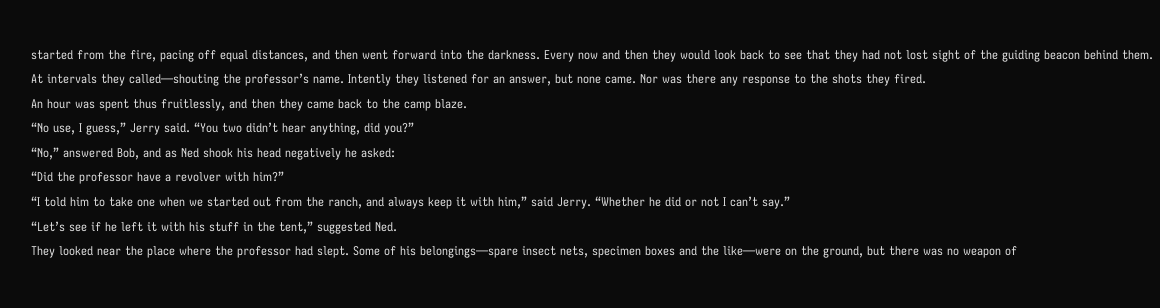started from the fire, pacing off equal distances, and then went forward into the darkness. Every now and then they would look back to see that they had not lost sight of the guiding beacon behind them.
At intervals they called—shouting the professor’s name. Intently they listened for an answer, but none came. Nor was there any response to the shots they fired.
An hour was spent thus fruitlessly, and then they came back to the camp blaze.
“No use, I guess,” Jerry said. “You two didn’t hear anything, did you?”
“No,” answered Bob, and as Ned shook his head negatively he asked:
“Did the professor have a revolver with him?”
“I told him to take one when we started out from the ranch, and always keep it with him,” said Jerry. “Whether he did or not I can’t say.”
“Let’s see if he left it with his stuff in the tent,” suggested Ned.
They looked near the place where the professor had slept. Some of his belongings—spare insect nets, specimen boxes and the like—were on the ground, but there was no weapon of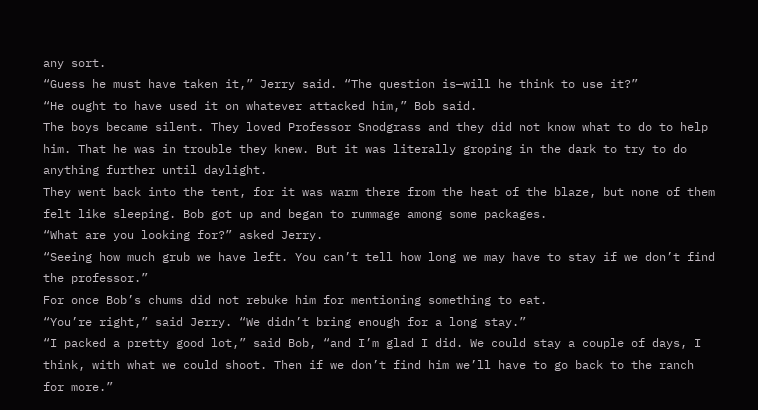any sort.
“Guess he must have taken it,” Jerry said. “The question is—will he think to use it?”
“He ought to have used it on whatever attacked him,” Bob said.
The boys became silent. They loved Professor Snodgrass and they did not know what to do to help him. That he was in trouble they knew. But it was literally groping in the dark to try to do anything further until daylight.
They went back into the tent, for it was warm there from the heat of the blaze, but none of them felt like sleeping. Bob got up and began to rummage among some packages.
“What are you looking for?” asked Jerry.
“Seeing how much grub we have left. You can’t tell how long we may have to stay if we don’t find the professor.”
For once Bob’s chums did not rebuke him for mentioning something to eat.
“You’re right,” said Jerry. “We didn’t bring enough for a long stay.”
“I packed a pretty good lot,” said Bob, “and I’m glad I did. We could stay a couple of days, I think, with what we could shoot. Then if we don’t find him we’ll have to go back to the ranch for more.”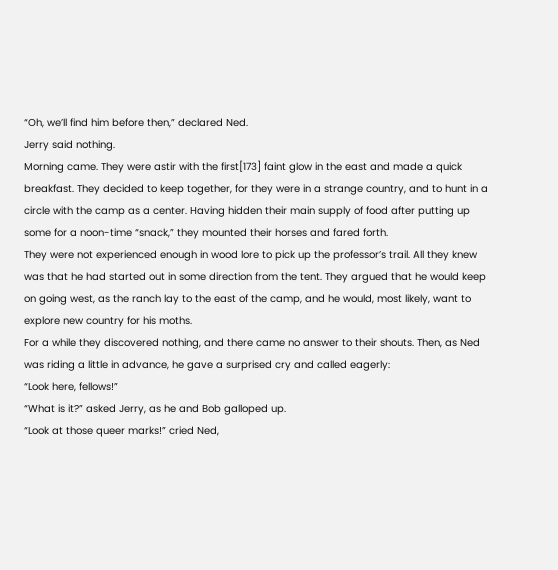“Oh, we’ll find him before then,” declared Ned.
Jerry said nothing.
Morning came. They were astir with the first[173] faint glow in the east and made a quick breakfast. They decided to keep together, for they were in a strange country, and to hunt in a circle with the camp as a center. Having hidden their main supply of food after putting up some for a noon-time “snack,” they mounted their horses and fared forth.
They were not experienced enough in wood lore to pick up the professor’s trail. All they knew was that he had started out in some direction from the tent. They argued that he would keep on going west, as the ranch lay to the east of the camp, and he would, most likely, want to explore new country for his moths.
For a while they discovered nothing, and there came no answer to their shouts. Then, as Ned was riding a little in advance, he gave a surprised cry and called eagerly:
“Look here, fellows!”
“What is it?” asked Jerry, as he and Bob galloped up.
“Look at those queer marks!” cried Ned,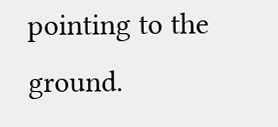pointing to the ground.